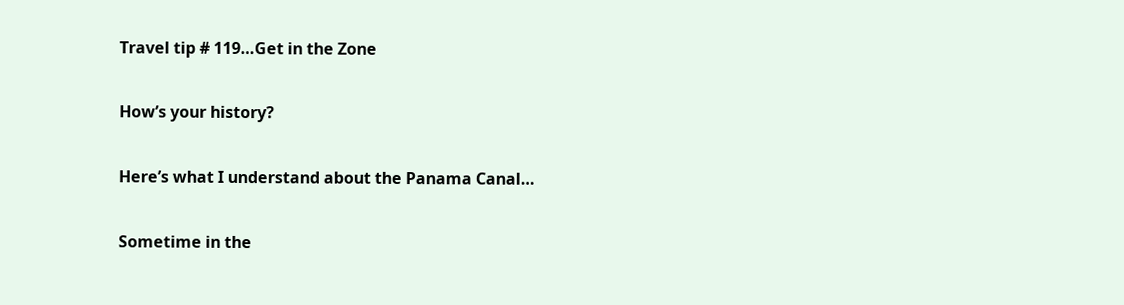Travel tip # 119…Get in the Zone

How’s your history?

Here’s what I understand about the Panama Canal…

Sometime in the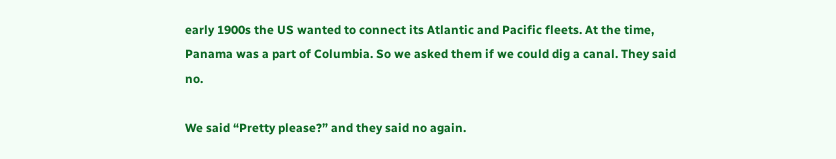early 1900s the US wanted to connect its Atlantic and Pacific fleets. At the time, Panama was a part of Columbia. So we asked them if we could dig a canal. They said no.

We said “Pretty please?” and they said no again.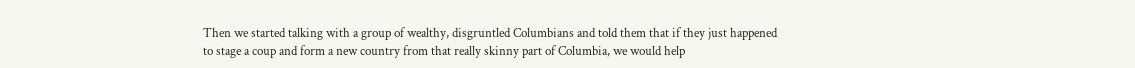Then we started talking with a group of wealthy, disgruntled Columbians and told them that if they just happened to stage a coup and form a new country from that really skinny part of Columbia, we would help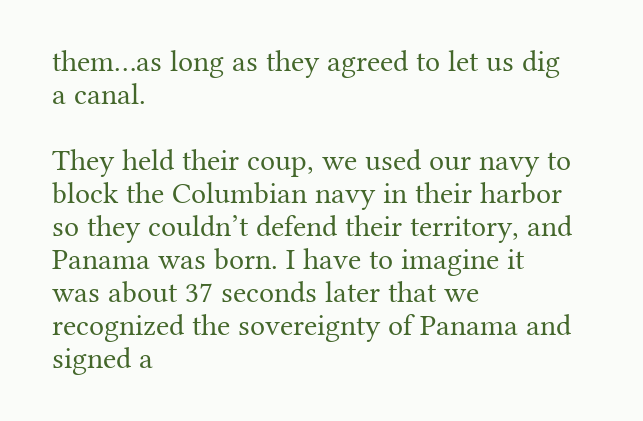them…as long as they agreed to let us dig a canal.

They held their coup, we used our navy to block the Columbian navy in their harbor so they couldn’t defend their territory, and Panama was born. I have to imagine it was about 37 seconds later that we recognized the sovereignty of Panama and signed a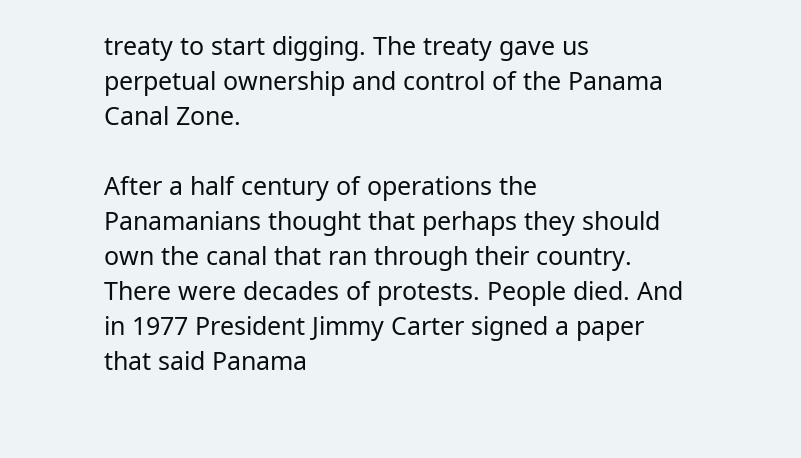treaty to start digging. The treaty gave us perpetual ownership and control of the Panama Canal Zone.

After a half century of operations the Panamanians thought that perhaps they should own the canal that ran through their country. There were decades of protests. People died. And in 1977 President Jimmy Carter signed a paper that said Panama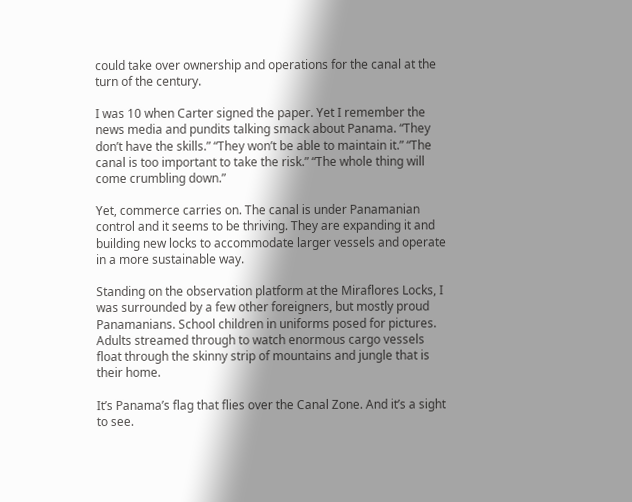could take over ownership and operations for the canal at the turn of the century.

I was 10 when Carter signed the paper. Yet I remember the news media and pundits talking smack about Panama. “They don’t have the skills.” “They won’t be able to maintain it.” “The canal is too important to take the risk.” “The whole thing will come crumbling down.”

Yet, commerce carries on. The canal is under Panamanian control and it seems to be thriving. They are expanding it and building new locks to accommodate larger vessels and operate in a more sustainable way.

Standing on the observation platform at the Miraflores Locks, I was surrounded by a few other foreigners, but mostly proud Panamanians. School children in uniforms posed for pictures. Adults streamed through to watch enormous cargo vessels float through the skinny strip of mountains and jungle that is their home.

It’s Panama’s flag that flies over the Canal Zone. And it’s a sight to see.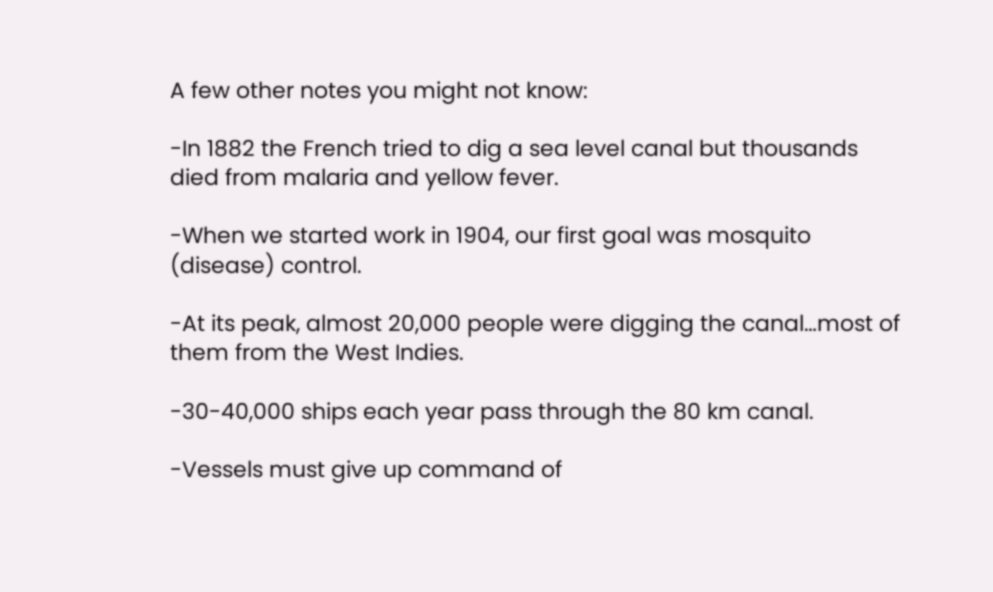A few other notes you might not know:

-In 1882 the French tried to dig a sea level canal but thousands died from malaria and yellow fever.

-When we started work in 1904, our first goal was mosquito (disease) control.

-At its peak, almost 20,000 people were digging the canal…most of them from the West Indies.

-30-40,000 ships each year pass through the 80 km canal.

-Vessels must give up command of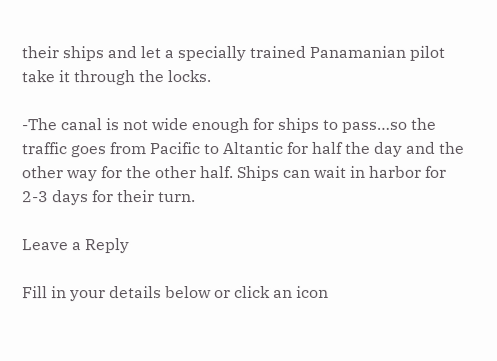their ships and let a specially trained Panamanian pilot take it through the locks.

-The canal is not wide enough for ships to pass…so the traffic goes from Pacific to Altantic for half the day and the other way for the other half. Ships can wait in harbor for 2-3 days for their turn.

Leave a Reply

Fill in your details below or click an icon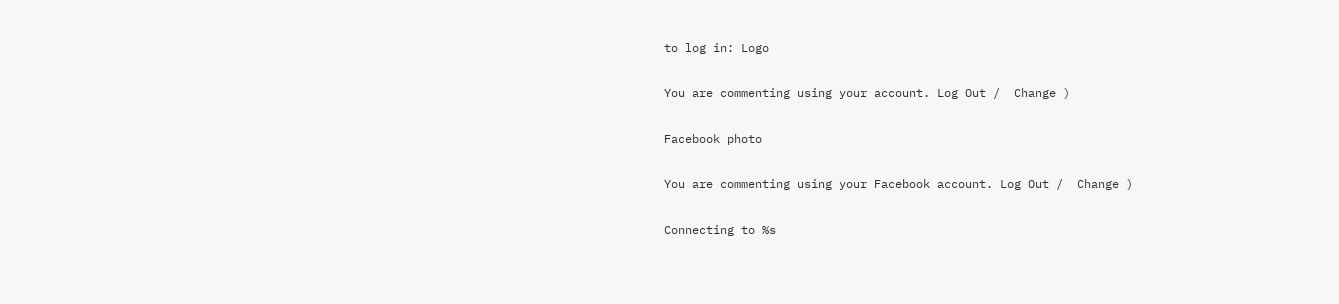to log in: Logo

You are commenting using your account. Log Out /  Change )

Facebook photo

You are commenting using your Facebook account. Log Out /  Change )

Connecting to %s